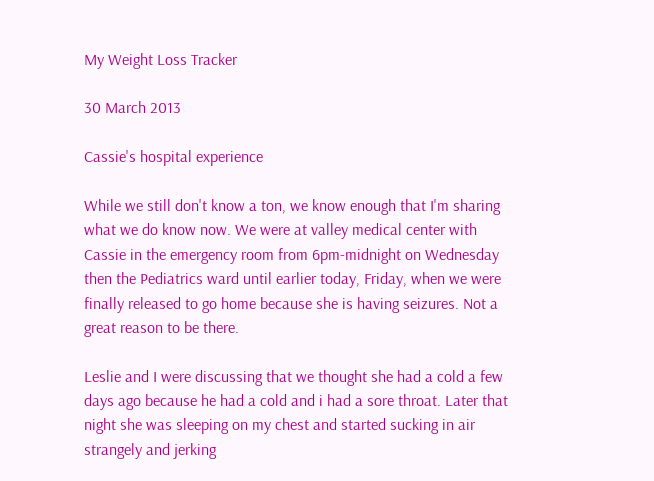My Weight Loss Tracker

30 March 2013

Cassie's hospital experience

While we still don't know a ton, we know enough that I'm sharing what we do know now. We were at valley medical center with Cassie in the emergency room from 6pm-midnight on Wednesday then the Pediatrics ward until earlier today, Friday, when we were finally released to go home because she is having seizures. Not a great reason to be there.

Leslie and I were discussing that we thought she had a cold a few days ago because he had a cold and i had a sore throat. Later that night she was sleeping on my chest and started sucking in air strangely and jerking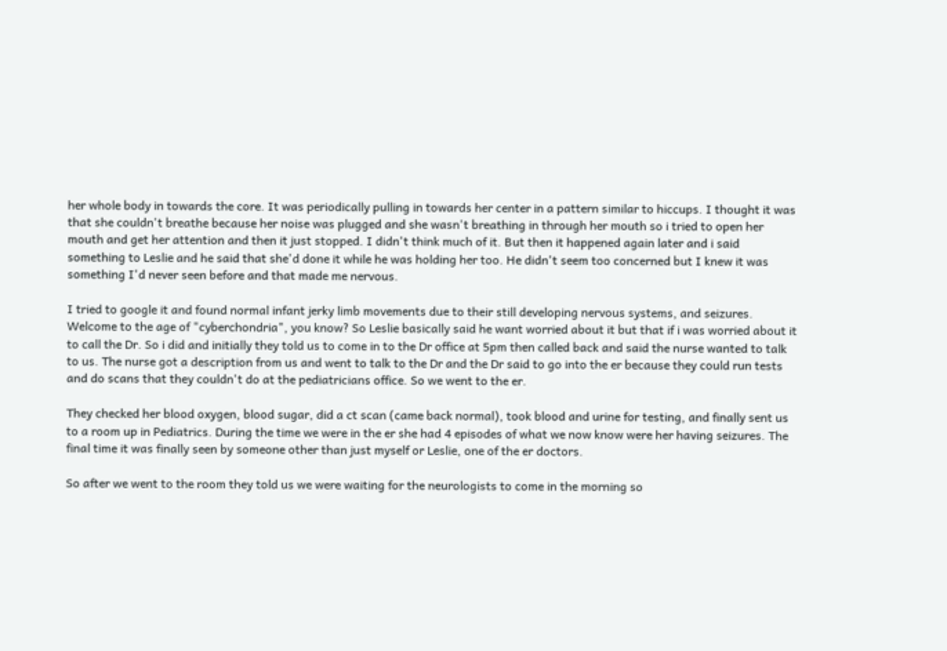her whole body in towards the core. It was periodically pulling in towards her center in a pattern similar to hiccups. I thought it was that she couldn't breathe because her noise was plugged and she wasn't breathing in through her mouth so i tried to open her mouth and get her attention and then it just stopped. I didn't think much of it. But then it happened again later and i said something to Leslie and he said that she'd done it while he was holding her too. He didn't seem too concerned but I knew it was something I'd never seen before and that made me nervous.

I tried to google it and found normal infant jerky limb movements due to their still developing nervous systems, and seizures. Welcome to the age of "cyberchondria", you know? So Leslie basically said he want worried about it but that if i was worried about it to call the Dr. So i did and initially they told us to come in to the Dr office at 5pm then called back and said the nurse wanted to talk to us. The nurse got a description from us and went to talk to the Dr and the Dr said to go into the er because they could run tests and do scans that they couldn't do at the pediatricians office. So we went to the er.

They checked her blood oxygen, blood sugar, did a ct scan (came back normal), took blood and urine for testing, and finally sent us to a room up in Pediatrics. During the time we were in the er she had 4 episodes of what we now know were her having seizures. The final time it was finally seen by someone other than just myself or Leslie, one of the er doctors.

So after we went to the room they told us we were waiting for the neurologists to come in the morning so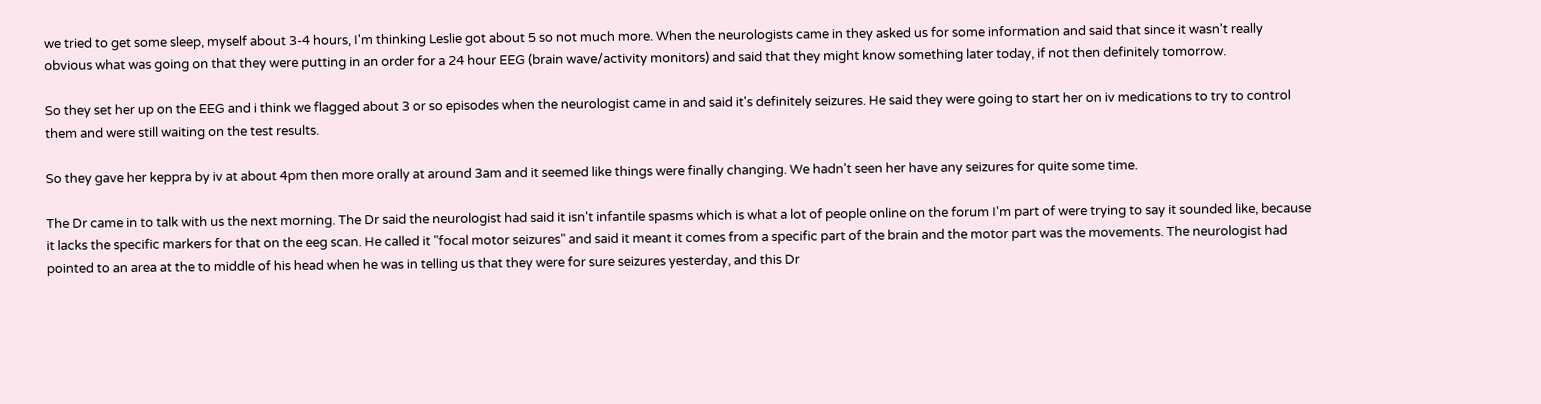we tried to get some sleep, myself about 3-4 hours, I'm thinking Leslie got about 5 so not much more. When the neurologists came in they asked us for some information and said that since it wasn't really obvious what was going on that they were putting in an order for a 24 hour EEG (brain wave/activity monitors) and said that they might know something later today, if not then definitely tomorrow.

So they set her up on the EEG and i think we flagged about 3 or so episodes when the neurologist came in and said it's definitely seizures. He said they were going to start her on iv medications to try to control them and were still waiting on the test results.

So they gave her keppra by iv at about 4pm then more orally at around 3am and it seemed like things were finally changing. We hadn't seen her have any seizures for quite some time.

The Dr came in to talk with us the next morning. The Dr said the neurologist had said it isn't infantile spasms which is what a lot of people online on the forum I'm part of were trying to say it sounded like, because it lacks the specific markers for that on the eeg scan. He called it "focal motor seizures" and said it meant it comes from a specific part of the brain and the motor part was the movements. The neurologist had pointed to an area at the to middle of his head when he was in telling us that they were for sure seizures yesterday, and this Dr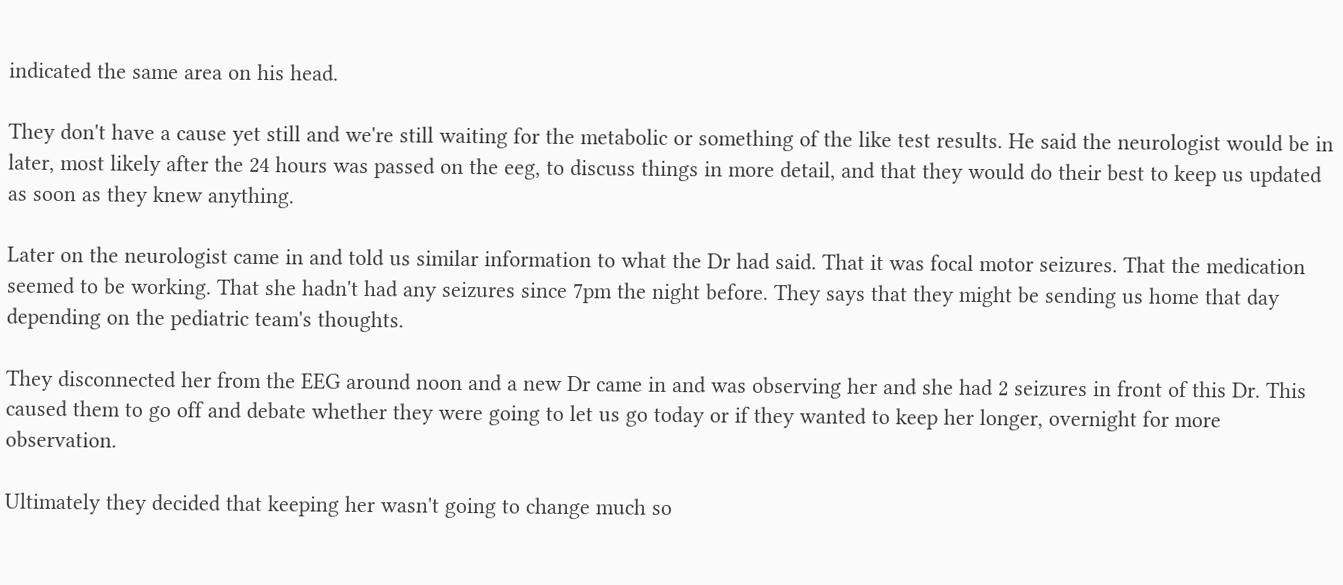indicated the same area on his head.

They don't have a cause yet still and we're still waiting for the metabolic or something of the like test results. He said the neurologist would be in later, most likely after the 24 hours was passed on the eeg, to discuss things in more detail, and that they would do their best to keep us updated as soon as they knew anything.

Later on the neurologist came in and told us similar information to what the Dr had said. That it was focal motor seizures. That the medication seemed to be working. That she hadn't had any seizures since 7pm the night before. They says that they might be sending us home that day depending on the pediatric team's thoughts.

They disconnected her from the EEG around noon and a new Dr came in and was observing her and she had 2 seizures in front of this Dr. This caused them to go off and debate whether they were going to let us go today or if they wanted to keep her longer, overnight for more observation.

Ultimately they decided that keeping her wasn't going to change much so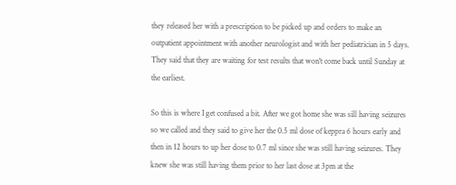they released her with a prescription to be picked up and orders to make an outpatient appointment with another neurologist and with her pediatrician in 5 days. They said that they are waiting for test results that won't come back until Sunday at the earliest.

So this is where I get confused a bit. After we got home she was sill having seizures so we called and they said to give her the 0.5 ml dose of keppra 6 hours early and then in 12 hours to up her dose to 0.7 ml since she was still having seizures. They knew she was still having them prior to her last dose at 3pm at the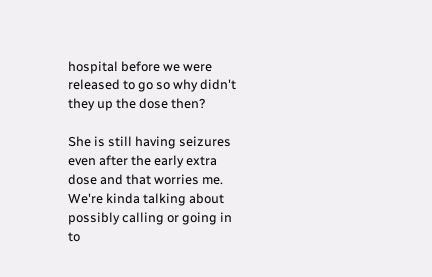hospital before we were released to go so why didn't they up the dose then?

She is still having seizures even after the early extra dose and that worries me. We're kinda talking about possibly calling or going in to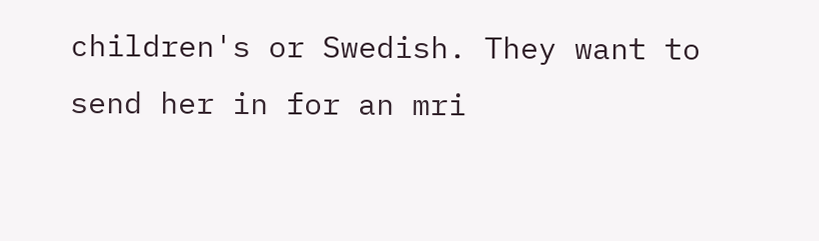children's or Swedish. They want to send her in for an mri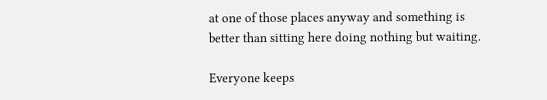at one of those places anyway and something is better than sitting here doing nothing but waiting.

Everyone keeps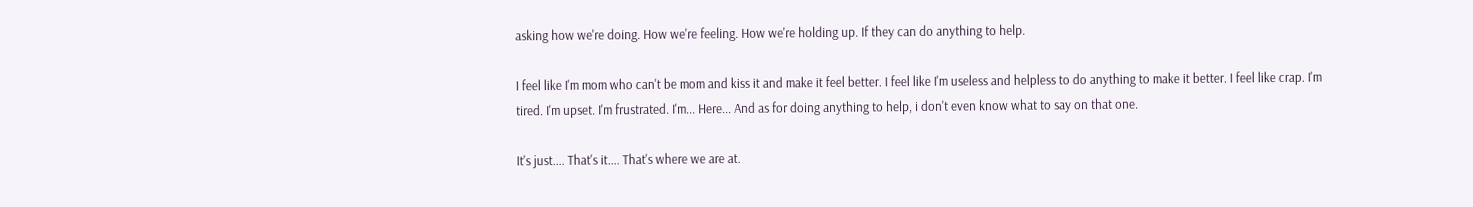asking how we're doing. How we're feeling. How we're holding up. If they can do anything to help.

I feel like I'm mom who can't be mom and kiss it and make it feel better. I feel like I'm useless and helpless to do anything to make it better. I feel like crap. I'm tired. I'm upset. I'm frustrated. I'm... Here... And as for doing anything to help, i don't even know what to say on that one.

It's just.... That's it.... That's where we are at.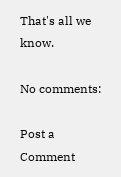That's all we know.

No comments:

Post a Comment